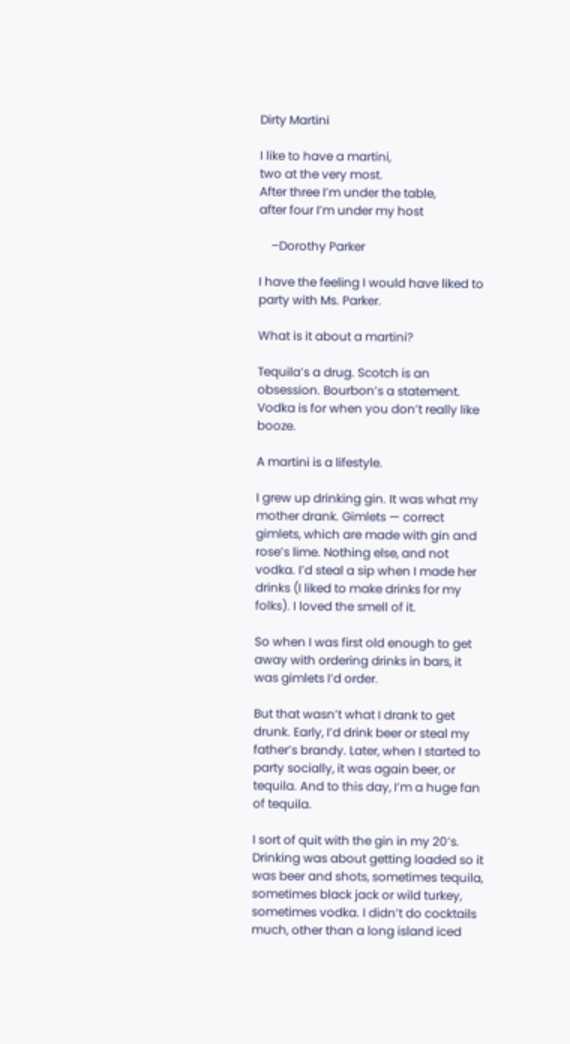Dirty Martini

I like to have a martini,
two at the very most.
After three I’m under the table,
after four I’m under my host

    –Dorothy Parker

I have the feeling I would have liked to party with Ms. Parker.

What is it about a martini?

Tequila’s a drug. Scotch is an obsession. Bourbon’s a statement. Vodka is for when you don’t really like booze.

A martini is a lifestyle.

I grew up drinking gin. It was what my mother drank. Gimlets — correct gimlets, which are made with gin and rose’s lime. Nothing else, and not vodka. I’d steal a sip when I made her drinks (I liked to make drinks for my folks). I loved the smell of it.

So when I was first old enough to get away with ordering drinks in bars, it was gimlets I’d order.

But that wasn’t what I drank to get drunk. Early, I’d drink beer or steal my father’s brandy. Later, when I started to party socially, it was again beer, or tequila. And to this day, I’m a huge fan of tequila.

I sort of quit with the gin in my 20’s. Drinking was about getting loaded so it was beer and shots, sometimes tequila, sometimes black jack or wild turkey, sometimes vodka. I didn’t do cocktails much, other than a long island iced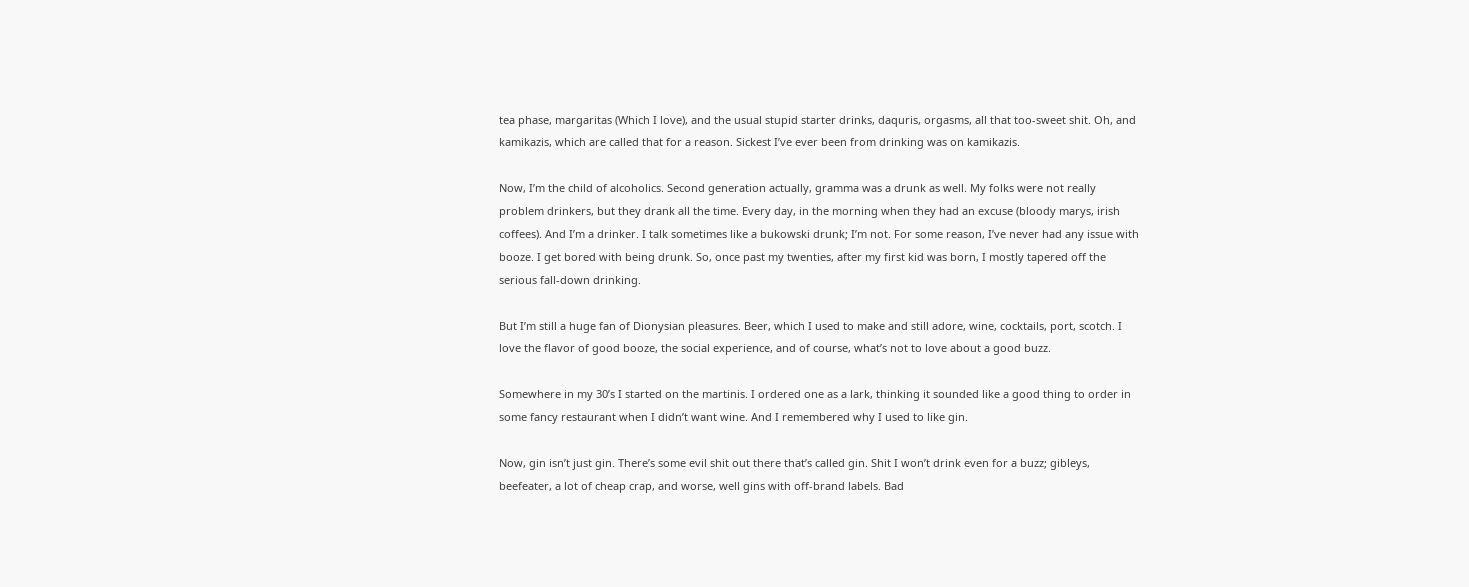tea phase, margaritas (Which I love), and the usual stupid starter drinks, daquris, orgasms, all that too-sweet shit. Oh, and kamikazis, which are called that for a reason. Sickest I’ve ever been from drinking was on kamikazis.

Now, I’m the child of alcoholics. Second generation actually, gramma was a drunk as well. My folks were not really problem drinkers, but they drank all the time. Every day, in the morning when they had an excuse (bloody marys, irish coffees). And I’m a drinker. I talk sometimes like a bukowski drunk; I’m not. For some reason, I’ve never had any issue with booze. I get bored with being drunk. So, once past my twenties, after my first kid was born, I mostly tapered off the serious fall-down drinking.

But I’m still a huge fan of Dionysian pleasures. Beer, which I used to make and still adore, wine, cocktails, port, scotch. I love the flavor of good booze, the social experience, and of course, what’s not to love about a good buzz.

Somewhere in my 30’s I started on the martinis. I ordered one as a lark, thinking it sounded like a good thing to order in some fancy restaurant when I didn’t want wine. And I remembered why I used to like gin.

Now, gin isn’t just gin. There’s some evil shit out there that’s called gin. Shit I won’t drink even for a buzz; gibleys, beefeater, a lot of cheap crap, and worse, well gins with off-brand labels. Bad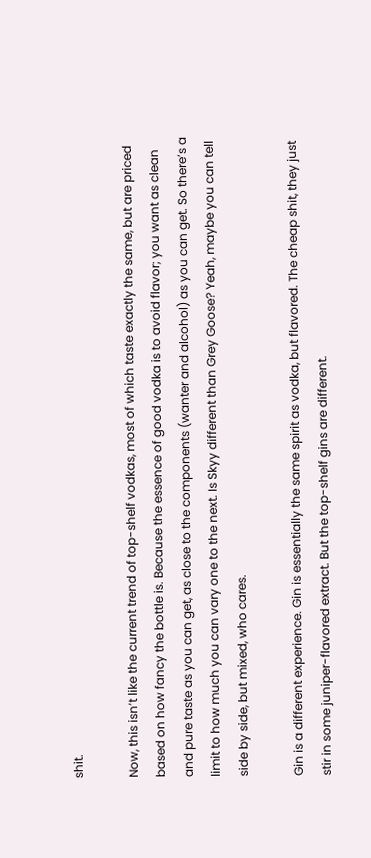shit.

Now, this isn’t like the current trend of top-shelf vodkas, most of which taste exactly the same, but are priced based on how fancy the bottle is. Because the essence of good vodka is to avoid flavor; you want as clean and pure taste as you can get, as close to the components (wanter and alcohol) as you can get. So there’s a limit to how much you can vary one to the next. Is Skyy different than Grey Goose? Yeah, maybe you can tell side by side, but mixed, who cares.

Gin is a different experience. Gin is essentially the same spirit as vodka, but flavored. The cheap shit, they just stir in some juniper-flavored extract. But the top-shelf gins are different.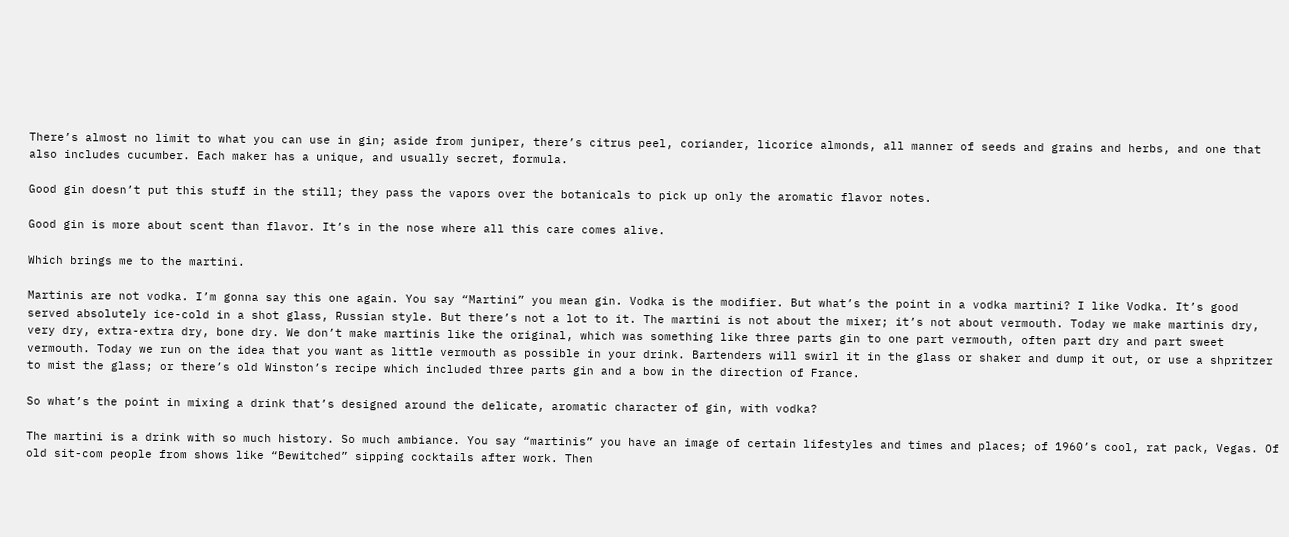There’s almost no limit to what you can use in gin; aside from juniper, there’s citrus peel, coriander, licorice almonds, all manner of seeds and grains and herbs, and one that also includes cucumber. Each maker has a unique, and usually secret, formula.

Good gin doesn’t put this stuff in the still; they pass the vapors over the botanicals to pick up only the aromatic flavor notes.

Good gin is more about scent than flavor. It’s in the nose where all this care comes alive.

Which brings me to the martini.

Martinis are not vodka. I’m gonna say this one again. You say “Martini” you mean gin. Vodka is the modifier. But what’s the point in a vodka martini? I like Vodka. It’s good served absolutely ice-cold in a shot glass, Russian style. But there’s not a lot to it. The martini is not about the mixer; it’s not about vermouth. Today we make martinis dry, very dry, extra-extra dry, bone dry. We don’t make martinis like the original, which was something like three parts gin to one part vermouth, often part dry and part sweet vermouth. Today we run on the idea that you want as little vermouth as possible in your drink. Bartenders will swirl it in the glass or shaker and dump it out, or use a shpritzer to mist the glass; or there’s old Winston’s recipe which included three parts gin and a bow in the direction of France.

So what’s the point in mixing a drink that’s designed around the delicate, aromatic character of gin, with vodka?

The martini is a drink with so much history. So much ambiance. You say “martinis” you have an image of certain lifestyles and times and places; of 1960’s cool, rat pack, Vegas. Of old sit-com people from shows like “Bewitched” sipping cocktails after work. Then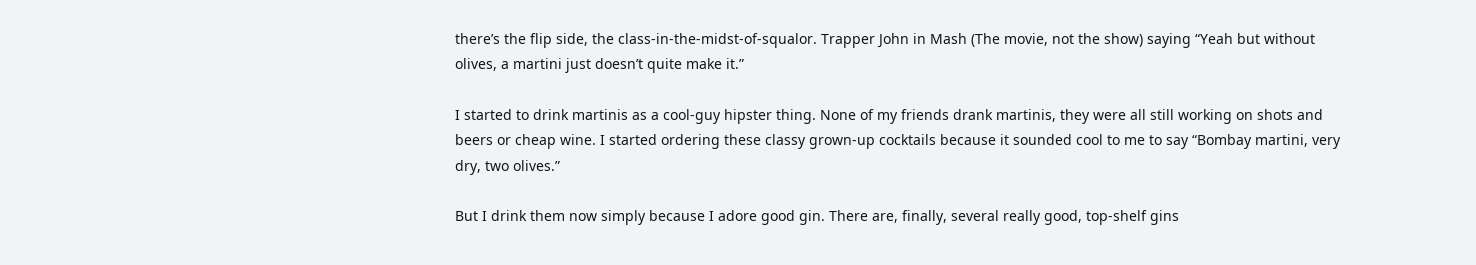there’s the flip side, the class-in-the-midst-of-squalor. Trapper John in Mash (The movie, not the show) saying “Yeah but without olives, a martini just doesn’t quite make it.”

I started to drink martinis as a cool-guy hipster thing. None of my friends drank martinis, they were all still working on shots and beers or cheap wine. I started ordering these classy grown-up cocktails because it sounded cool to me to say “Bombay martini, very dry, two olives.”

But I drink them now simply because I adore good gin. There are, finally, several really good, top-shelf gins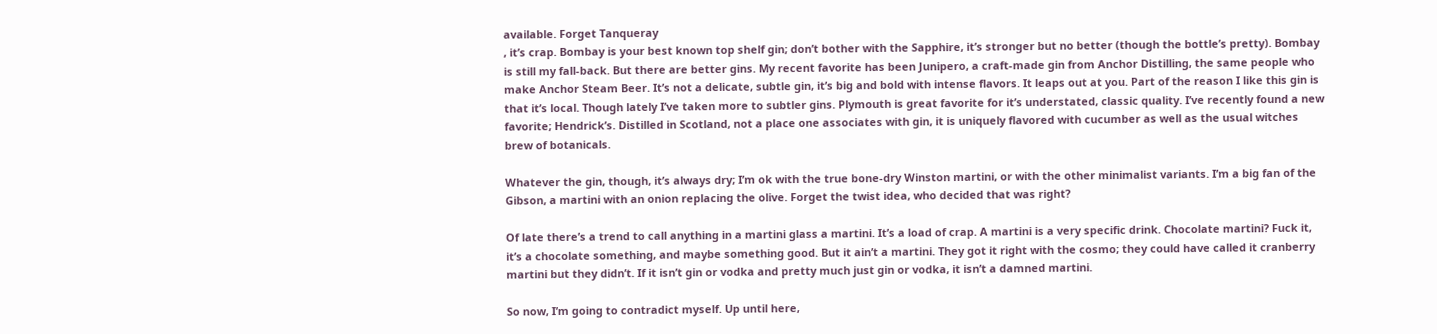available. Forget Tanqueray
, it’s crap. Bombay is your best known top shelf gin; don’t bother with the Sapphire, it’s stronger but no better (though the bottle’s pretty). Bombay is still my fall-back. But there are better gins. My recent favorite has been Junipero, a craft-made gin from Anchor Distilling, the same people who make Anchor Steam Beer. It’s not a delicate, subtle gin, it’s big and bold with intense flavors. It leaps out at you. Part of the reason I like this gin is that it’s local. Though lately I’ve taken more to subtler gins. Plymouth is great favorite for it’s understated, classic quality. I’ve recently found a new favorite; Hendrick’s. Distilled in Scotland, not a place one associates with gin, it is uniquely flavored with cucumber as well as the usual witches brew of botanicals.

Whatever the gin, though, it’s always dry; I’m ok with the true bone-dry Winston martini, or with the other minimalist variants. I’m a big fan of the Gibson, a martini with an onion replacing the olive. Forget the twist idea, who decided that was right?

Of late there’s a trend to call anything in a martini glass a martini. It’s a load of crap. A martini is a very specific drink. Chocolate martini? Fuck it, it’s a chocolate something, and maybe something good. But it ain’t a martini. They got it right with the cosmo; they could have called it cranberry martini but they didn’t. If it isn’t gin or vodka and pretty much just gin or vodka, it isn’t a damned martini.

So now, I’m going to contradict myself. Up until here,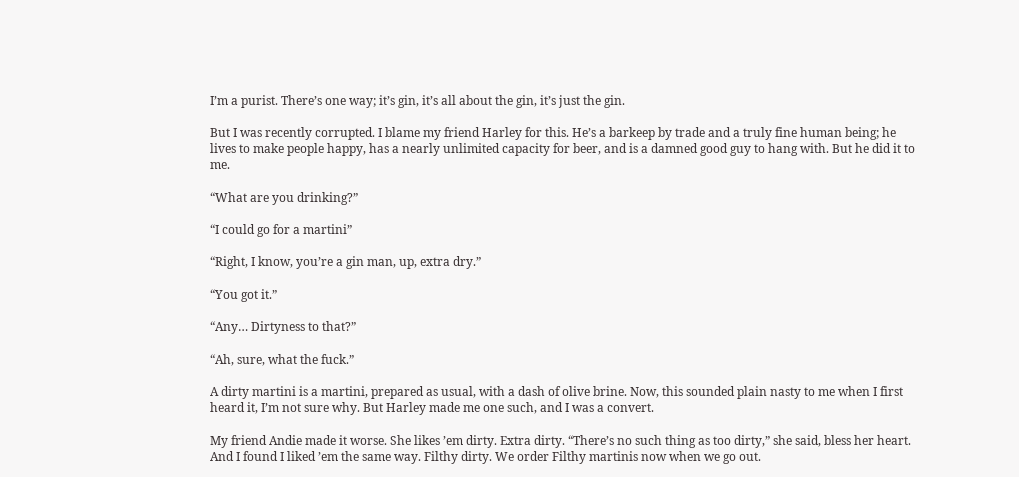I’m a purist. There’s one way; it’s gin, it’s all about the gin, it’s just the gin.

But I was recently corrupted. I blame my friend Harley for this. He’s a barkeep by trade and a truly fine human being; he lives to make people happy, has a nearly unlimited capacity for beer, and is a damned good guy to hang with. But he did it to me.

“What are you drinking?”

“I could go for a martini”

“Right, I know, you’re a gin man, up, extra dry.”

“You got it.”

“Any… Dirtyness to that?”

“Ah, sure, what the fuck.”

A dirty martini is a martini, prepared as usual, with a dash of olive brine. Now, this sounded plain nasty to me when I first heard it, I’m not sure why. But Harley made me one such, and I was a convert.

My friend Andie made it worse. She likes ’em dirty. Extra dirty. “There’s no such thing as too dirty,” she said, bless her heart. And I found I liked ’em the same way. Filthy dirty. We order Filthy martinis now when we go out.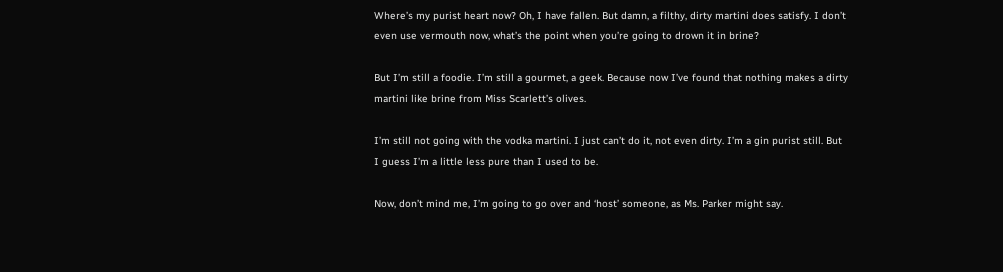Where’s my purist heart now? Oh, I have fallen. But damn, a filthy, dirty martini does satisfy. I don’t even use vermouth now, what’s the point when you’re going to drown it in brine?

But I’m still a foodie. I’m still a gourmet, a geek. Because now I’ve found that nothing makes a dirty martini like brine from Miss Scarlett’s olives.

I’m still not going with the vodka martini. I just can’t do it, not even dirty. I’m a gin purist still. But I guess I’m a little less pure than I used to be.

Now, don’t mind me, I’m going to go over and ‘host’ someone, as Ms. Parker might say.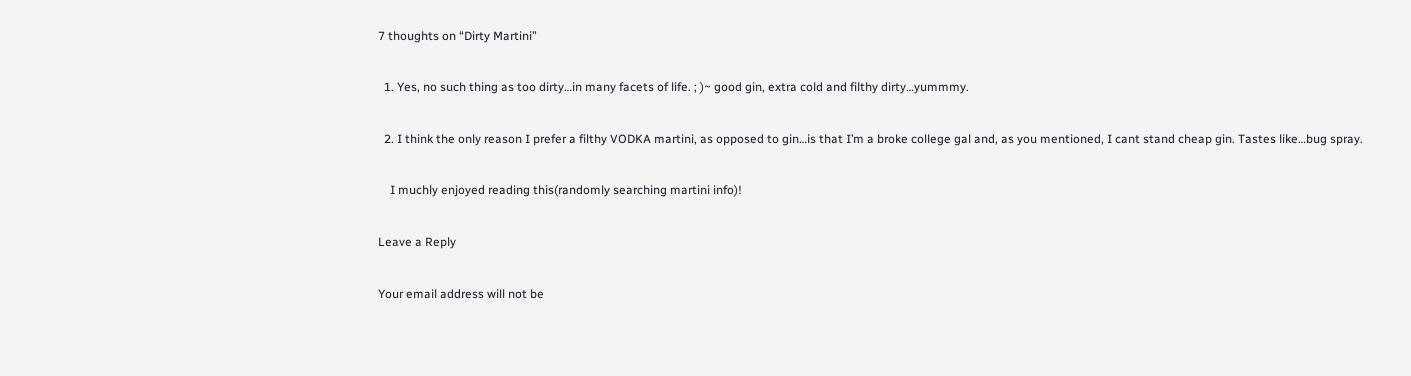7 thoughts on “Dirty Martini”

  1. Yes, no such thing as too dirty…in many facets of life. ; )~ good gin, extra cold and filthy dirty…yummmy.

  2. I think the only reason I prefer a filthy VODKA martini, as opposed to gin…is that I’m a broke college gal and, as you mentioned, I cant stand cheap gin. Tastes like…bug spray.

    I muchly enjoyed reading this(randomly searching martini info)!

Leave a Reply

Your email address will not be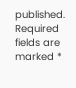published. Required fields are marked *